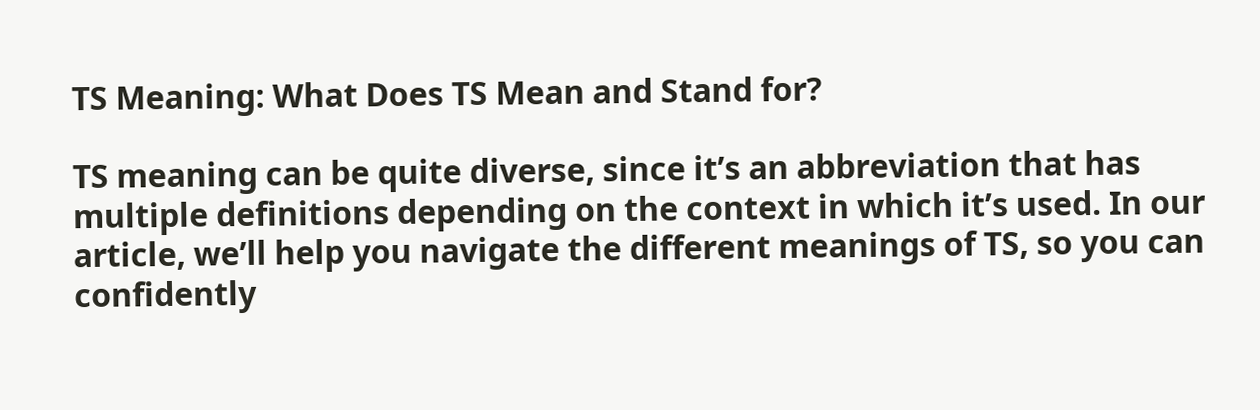TS Meaning: What Does TS Mean and Stand for?

TS meaning can be quite diverse, since it’s an abbreviation that has multiple definitions depending on the context in which it’s used. In our article, we’ll help you navigate the different meanings of TS, so you can confidently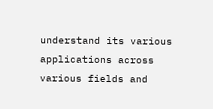understand its various applications across various fields and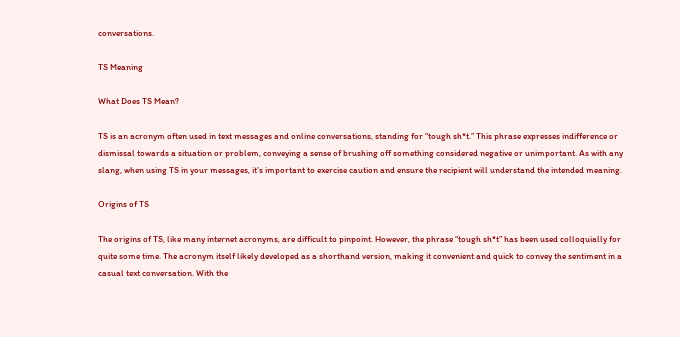conversations.

TS Meaning

What Does TS Mean?

TS is an acronym often used in text messages and online conversations, standing for “tough sh*t.” This phrase expresses indifference or dismissal towards a situation or problem, conveying a sense of brushing off something considered negative or unimportant. As with any slang, when using TS in your messages, it’s important to exercise caution and ensure the recipient will understand the intended meaning.

Origins of TS

The origins of TS, like many internet acronyms, are difficult to pinpoint. However, the phrase “tough sh*t” has been used colloquially for quite some time. The acronym itself likely developed as a shorthand version, making it convenient and quick to convey the sentiment in a casual text conversation. With the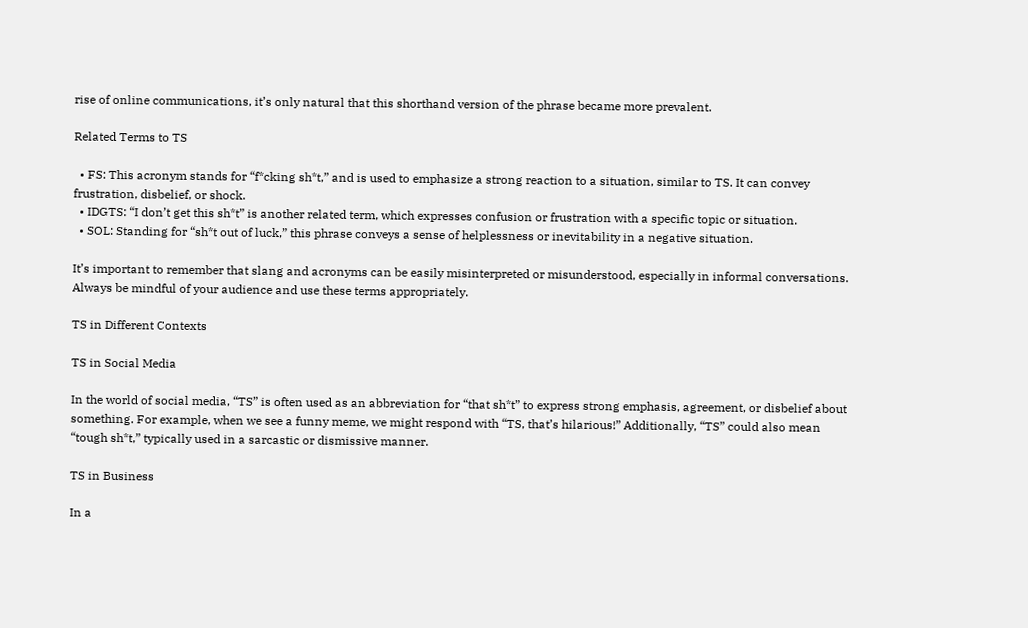rise of online communications, it’s only natural that this shorthand version of the phrase became more prevalent.

Related Terms to TS

  • FS: This acronym stands for “f*cking sh*t,” and is used to emphasize a strong reaction to a situation, similar to TS. It can convey frustration, disbelief, or shock.
  • IDGTS: “I don’t get this sh*t” is another related term, which expresses confusion or frustration with a specific topic or situation.
  • SOL: Standing for “sh*t out of luck,” this phrase conveys a sense of helplessness or inevitability in a negative situation.

It’s important to remember that slang and acronyms can be easily misinterpreted or misunderstood, especially in informal conversations. Always be mindful of your audience and use these terms appropriately.

TS in Different Contexts

TS in Social Media

In the world of social media, “TS” is often used as an abbreviation for “that sh*t” to express strong emphasis, agreement, or disbelief about something. For example, when we see a funny meme, we might respond with “TS, that’s hilarious!” Additionally, “TS” could also mean “tough sh*t,” typically used in a sarcastic or dismissive manner.

TS in Business

In a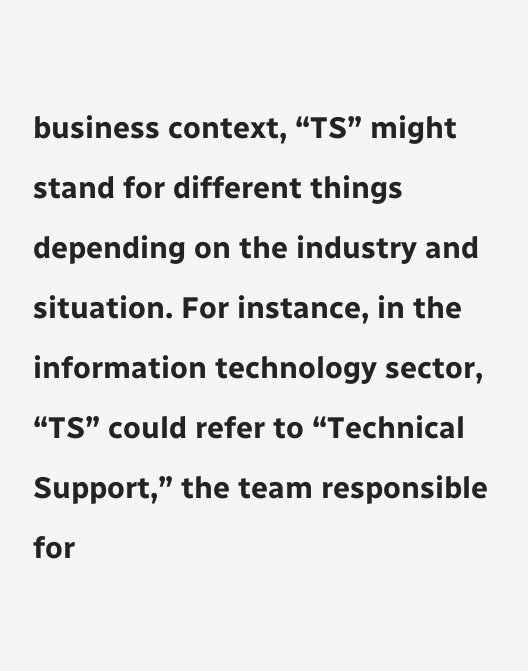business context, “TS” might stand for different things depending on the industry and situation. For instance, in the information technology sector, “TS” could refer to “Technical Support,” the team responsible for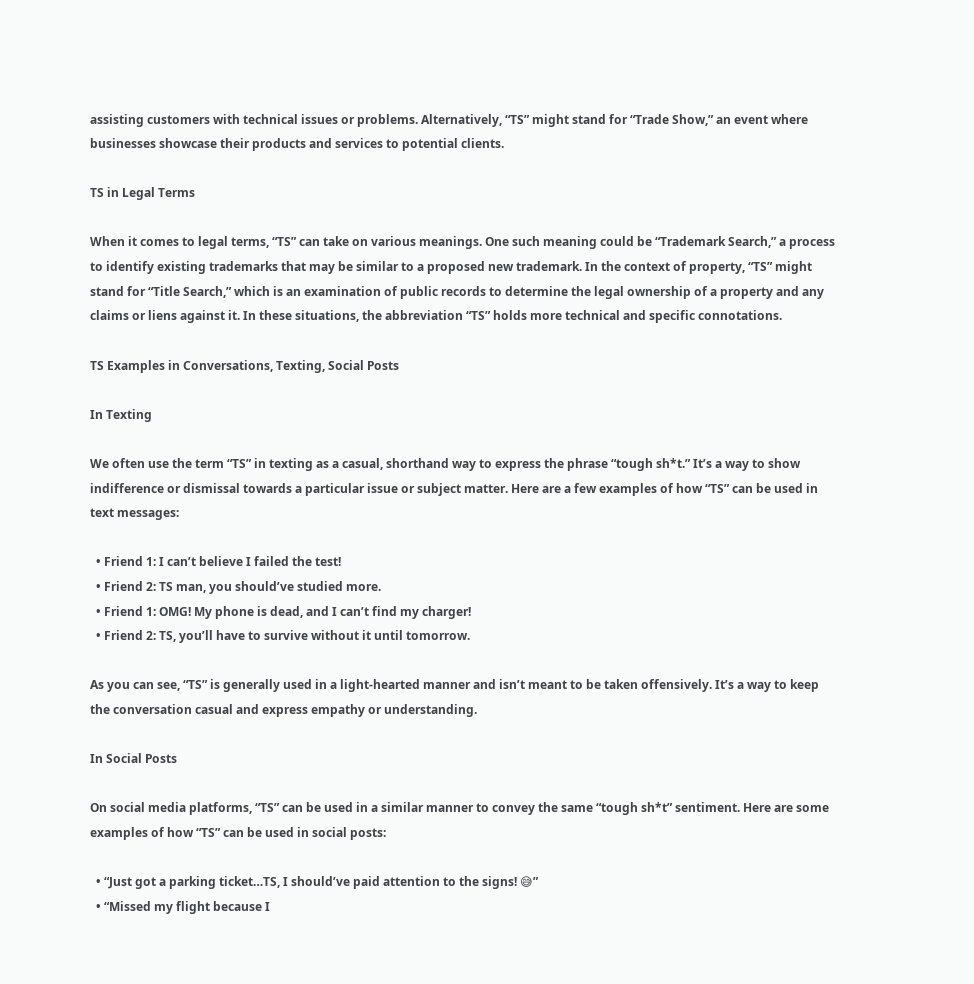assisting customers with technical issues or problems. Alternatively, “TS” might stand for “Trade Show,” an event where businesses showcase their products and services to potential clients.

TS in Legal Terms

When it comes to legal terms, “TS” can take on various meanings. One such meaning could be “Trademark Search,” a process to identify existing trademarks that may be similar to a proposed new trademark. In the context of property, “TS” might stand for “Title Search,” which is an examination of public records to determine the legal ownership of a property and any claims or liens against it. In these situations, the abbreviation “TS” holds more technical and specific connotations.

TS Examples in Conversations, Texting, Social Posts

In Texting

We often use the term “TS” in texting as a casual, shorthand way to express the phrase “tough sh*t.” It’s a way to show indifference or dismissal towards a particular issue or subject matter. Here are a few examples of how “TS” can be used in text messages:

  • Friend 1: I can’t believe I failed the test!
  • Friend 2: TS man, you should’ve studied more.
  • Friend 1: OMG! My phone is dead, and I can’t find my charger!
  • Friend 2: TS, you’ll have to survive without it until tomorrow.

As you can see, “TS” is generally used in a light-hearted manner and isn’t meant to be taken offensively. It’s a way to keep the conversation casual and express empathy or understanding.

In Social Posts

On social media platforms, “TS” can be used in a similar manner to convey the same “tough sh*t” sentiment. Here are some examples of how “TS” can be used in social posts:

  • “Just got a parking ticket…TS, I should’ve paid attention to the signs! 😅”
  • “Missed my flight because I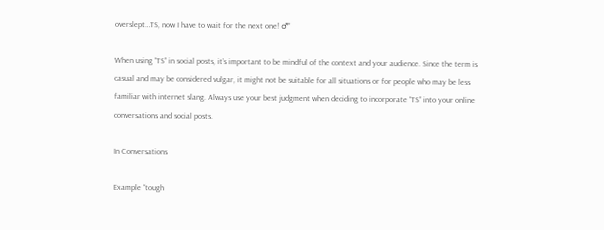overslept…TS, now I have to wait for the next one! ♂”

When using “TS” in social posts, it’s important to be mindful of the context and your audience. Since the term is casual and may be considered vulgar, it might not be suitable for all situations or for people who may be less familiar with internet slang. Always use your best judgment when deciding to incorporate “TS” into your online conversations and social posts.

In Conversations

Example “tough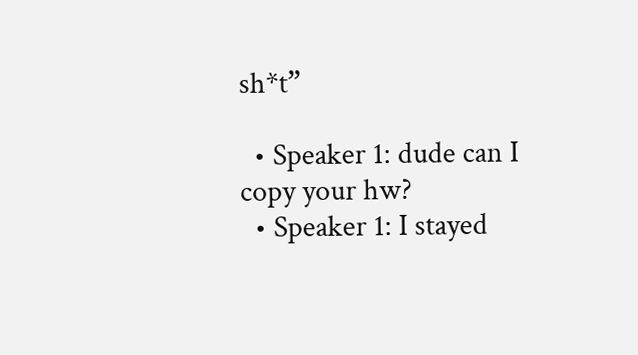sh*t”

  • Speaker 1: dude can I copy your hw?
  • Speaker 1: I stayed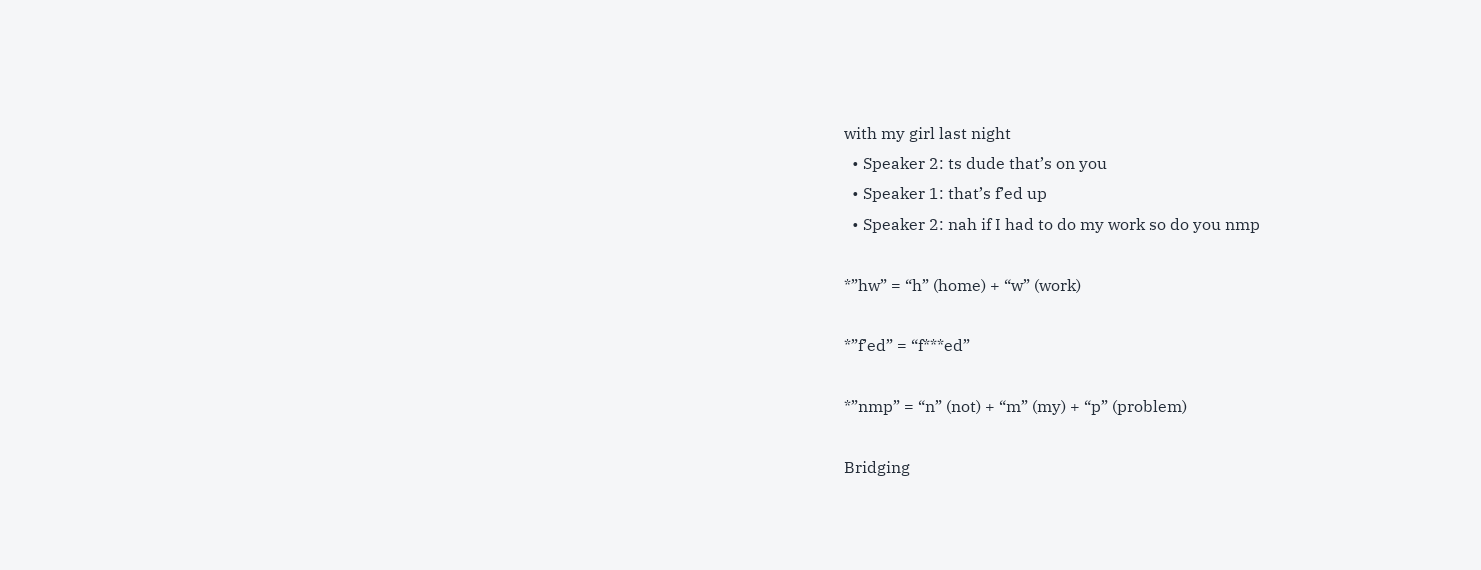with my girl last night
  • Speaker 2: ts dude that’s on you
  • Speaker 1: that’s f’ed up
  • Speaker 2: nah if I had to do my work so do you nmp

*”hw” = “h” (home) + “w” (work)

*”f’ed” = “f***ed”

*”nmp” = “n” (not) + “m” (my) + “p” (problem)

Bridging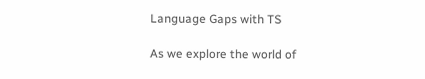Language Gaps with TS

As we explore the world of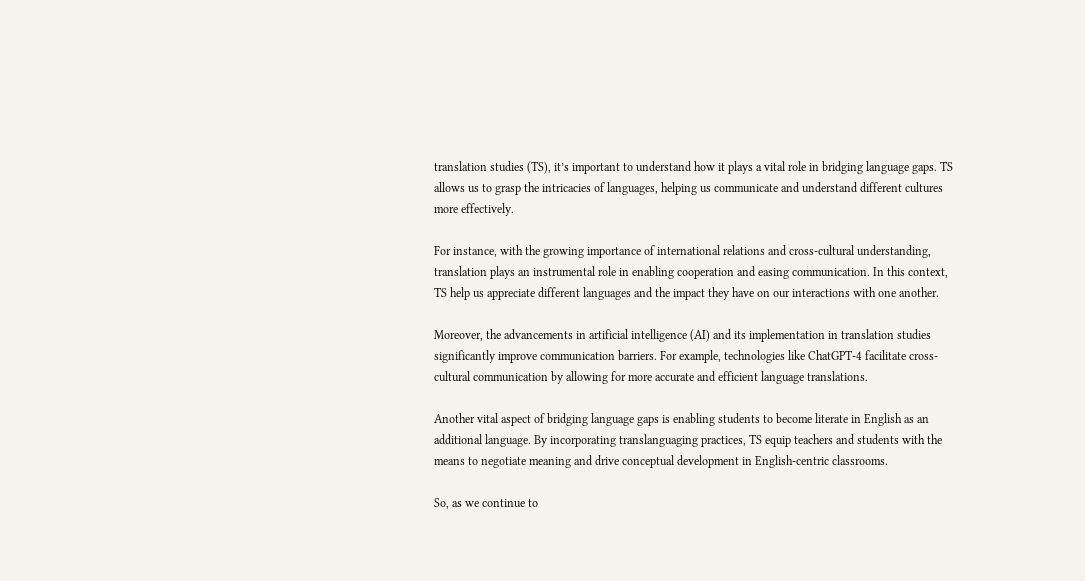translation studies (TS), it’s important to understand how it plays a vital role in bridging language gaps. TS allows us to grasp the intricacies of languages, helping us communicate and understand different cultures more effectively.

For instance, with the growing importance of international relations and cross-cultural understanding, translation plays an instrumental role in enabling cooperation and easing communication. In this context, TS help us appreciate different languages and the impact they have on our interactions with one another.

Moreover, the advancements in artificial intelligence (AI) and its implementation in translation studies significantly improve communication barriers. For example, technologies like ChatGPT-4 facilitate cross-cultural communication by allowing for more accurate and efficient language translations.

Another vital aspect of bridging language gaps is enabling students to become literate in English as an additional language. By incorporating translanguaging practices, TS equip teachers and students with the means to negotiate meaning and drive conceptual development in English-centric classrooms.

So, as we continue to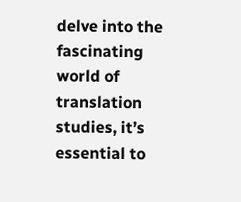delve into the fascinating world of translation studies, it’s essential to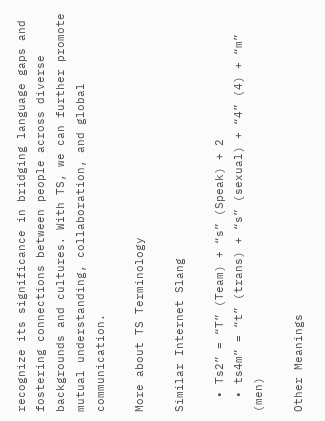recognize its significance in bridging language gaps and fostering connections between people across diverse backgrounds and cultures. With TS, we can further promote mutual understanding, collaboration, and global communication.

More about TS Terminology

Similar Internet Slang

  • Ts2” = “T” (Team) + “s” (Speak) + 2
  • ts4m” = “t” (trans) + “s” (sexual) + “4” (4) + “m” (men)

Other Meanings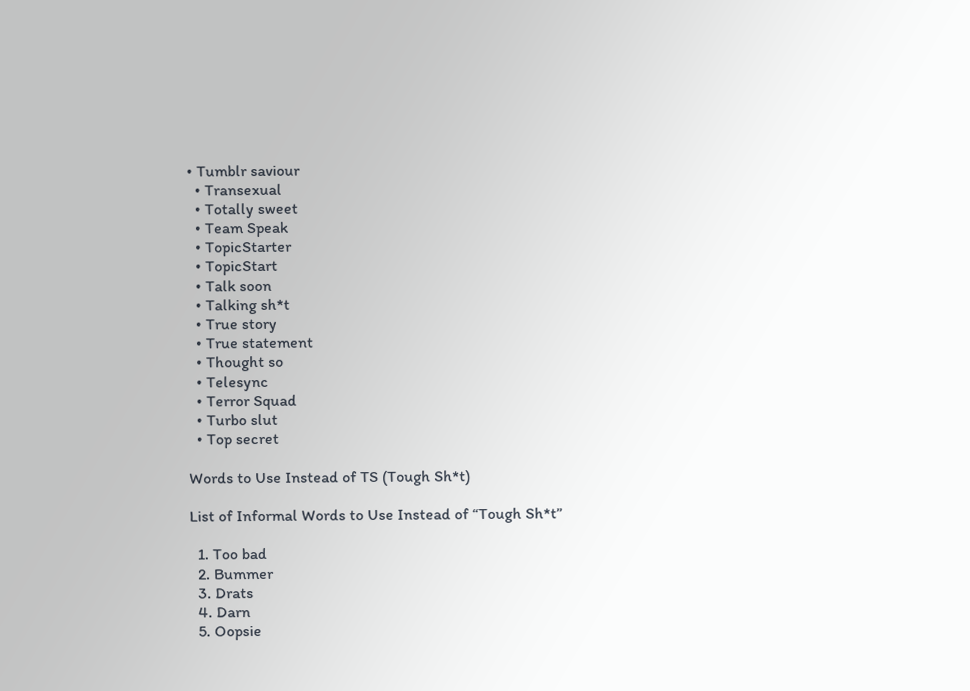• Tumblr saviour
  • Transexual
  • Totally sweet
  • Team Speak
  • TopicStarter
  • TopicStart
  • Talk soon
  • Talking sh*t
  • True story
  • True statement
  • Thought so
  • Telesync
  • Terror Squad
  • Turbo slut
  • Top secret

Words to Use Instead of TS (Tough Sh*t)

List of Informal Words to Use Instead of “Tough Sh*t”

  1. Too bad
  2. Bummer
  3. Drats
  4. Darn
  5. Oopsie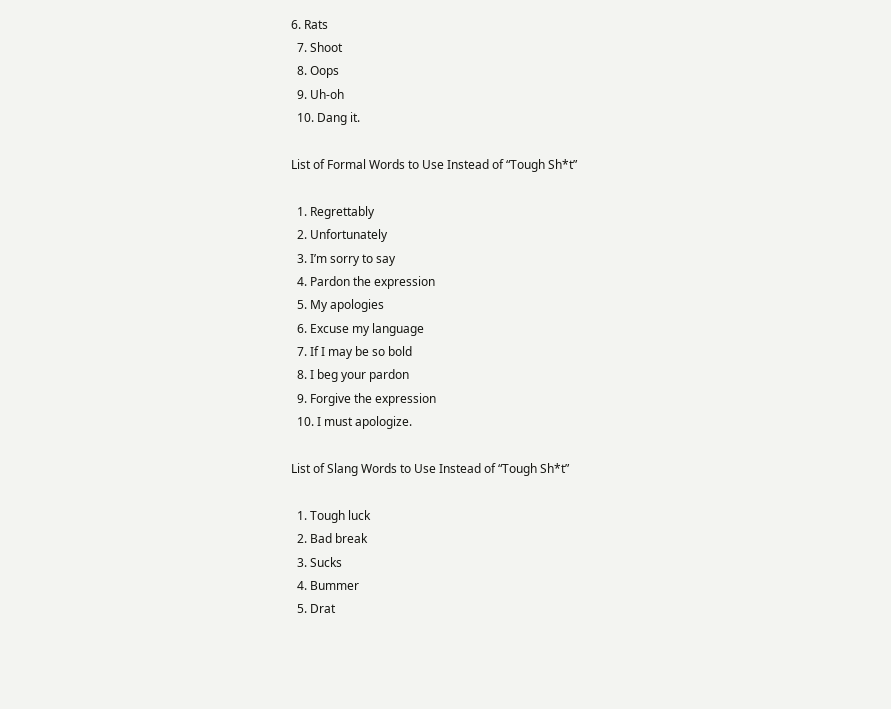6. Rats
  7. Shoot
  8. Oops
  9. Uh-oh
  10. Dang it.

List of Formal Words to Use Instead of “Tough Sh*t”

  1. Regrettably
  2. Unfortunately
  3. I’m sorry to say
  4. Pardon the expression
  5. My apologies
  6. Excuse my language
  7. If I may be so bold
  8. I beg your pardon
  9. Forgive the expression
  10. I must apologize.

List of Slang Words to Use Instead of “Tough Sh*t”

  1. Tough luck
  2. Bad break
  3. Sucks
  4. Bummer
  5. Drat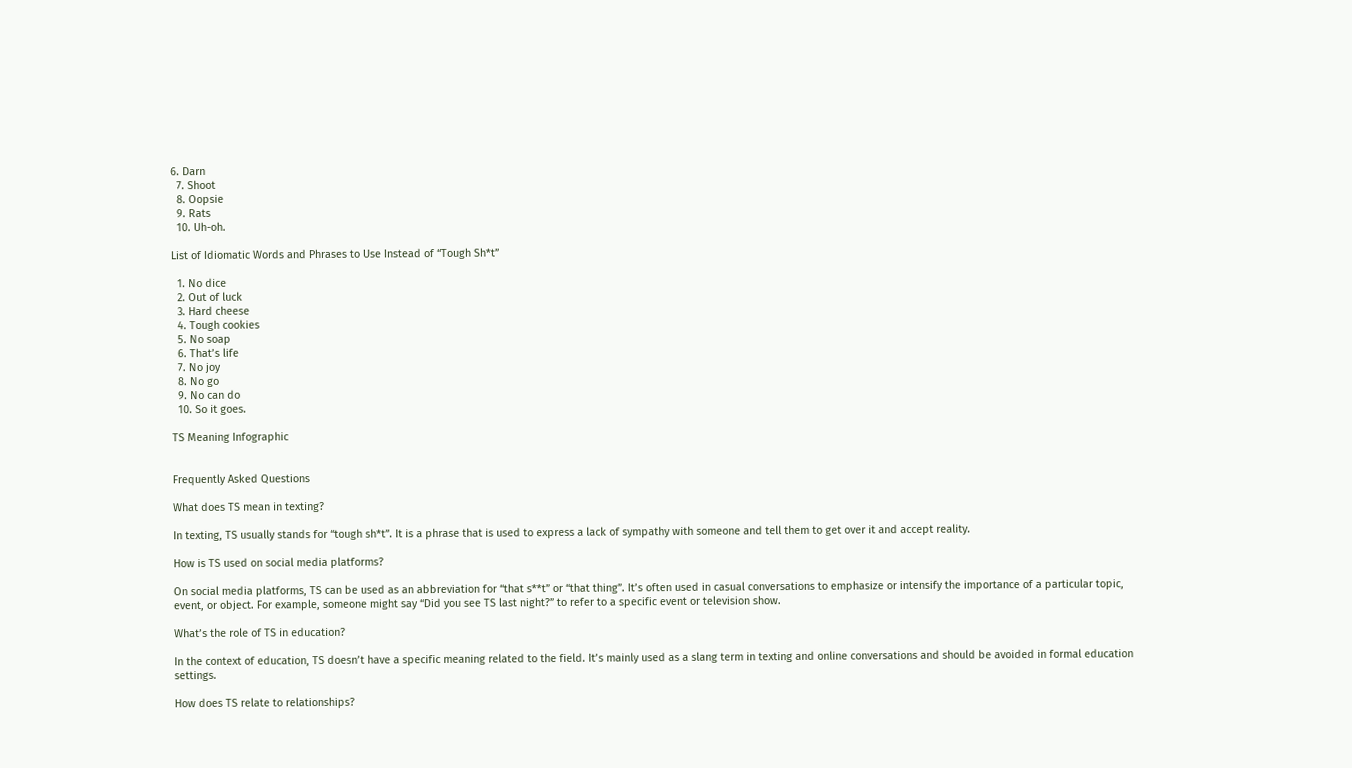6. Darn
  7. Shoot
  8. Oopsie
  9. Rats
  10. Uh-oh.

List of Idiomatic Words and Phrases to Use Instead of “Tough Sh*t”

  1. No dice
  2. Out of luck
  3. Hard cheese
  4. Tough cookies
  5. No soap
  6. That’s life
  7. No joy
  8. No go
  9. No can do
  10. So it goes.

TS Meaning Infographic


Frequently Asked Questions

What does TS mean in texting?

In texting, TS usually stands for “tough sh*t”. It is a phrase that is used to express a lack of sympathy with someone and tell them to get over it and accept reality.

How is TS used on social media platforms?

On social media platforms, TS can be used as an abbreviation for “that s**t” or “that thing”. It’s often used in casual conversations to emphasize or intensify the importance of a particular topic, event, or object. For example, someone might say “Did you see TS last night?” to refer to a specific event or television show.

What’s the role of TS in education?

In the context of education, TS doesn’t have a specific meaning related to the field. It’s mainly used as a slang term in texting and online conversations and should be avoided in formal education settings.

How does TS relate to relationships?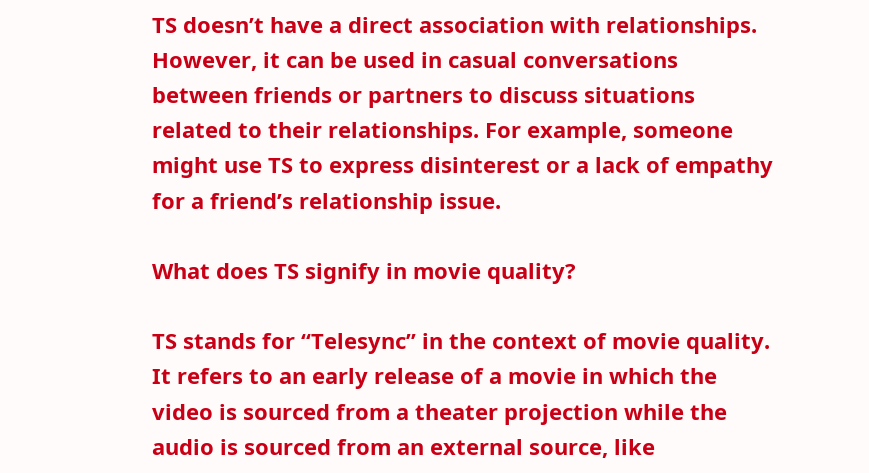TS doesn’t have a direct association with relationships. However, it can be used in casual conversations between friends or partners to discuss situations related to their relationships. For example, someone might use TS to express disinterest or a lack of empathy for a friend’s relationship issue.

What does TS signify in movie quality?

TS stands for “Telesync” in the context of movie quality. It refers to an early release of a movie in which the video is sourced from a theater projection while the audio is sourced from an external source, like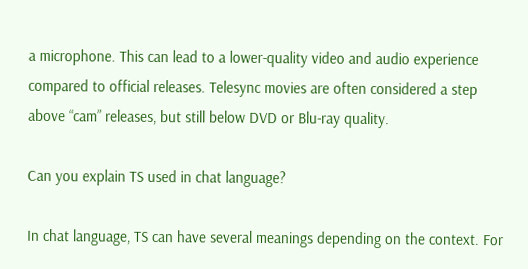a microphone. This can lead to a lower-quality video and audio experience compared to official releases. Telesync movies are often considered a step above “cam” releases, but still below DVD or Blu-ray quality.

Can you explain TS used in chat language?

In chat language, TS can have several meanings depending on the context. For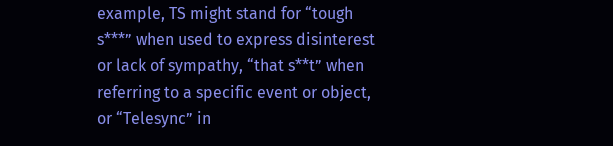example, TS might stand for “tough s***” when used to express disinterest or lack of sympathy, “that s**t” when referring to a specific event or object, or “Telesync” in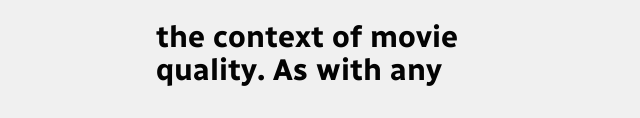the context of movie quality. As with any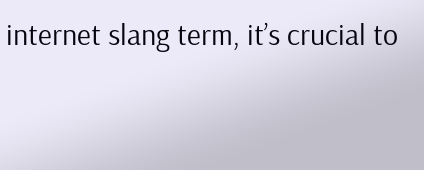internet slang term, it’s crucial to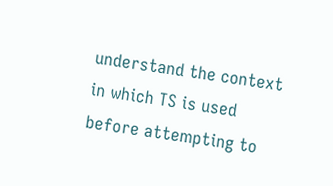understand the context in which TS is used before attempting to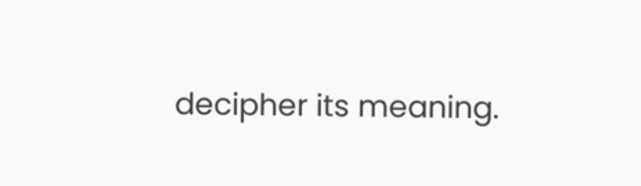decipher its meaning.